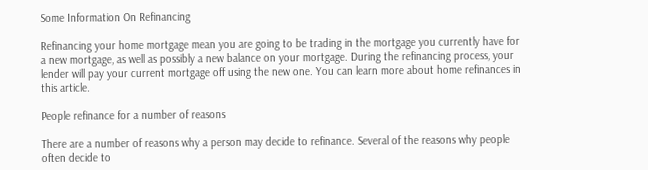Some Information On Refinancing

Refinancing your home mortgage mean you are going to be trading in the mortgage you currently have for a new mortgage, as well as possibly a new balance on your mortgage. During the refinancing process, your lender will pay your current mortgage off using the new one. You can learn more about home refinances in this article.

People refinance for a number of reasons

There are a number of reasons why a person may decide to refinance. Several of the reasons why people often decide to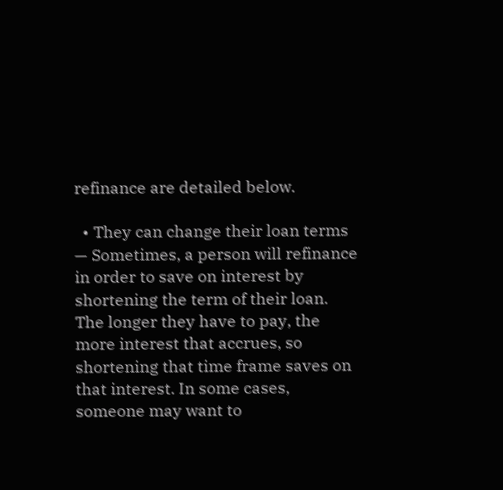refinance are detailed below.

  • They can change their loan terms — Sometimes, a person will refinance in order to save on interest by shortening the term of their loan. The longer they have to pay, the more interest that accrues, so shortening that time frame saves on that interest. In some cases, someone may want to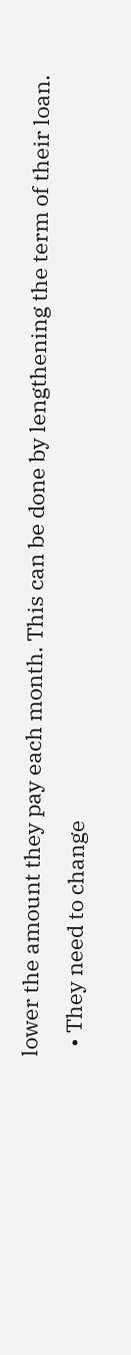lower the amount they pay each month. This can be done by lengthening the term of their loan.
  • They need to change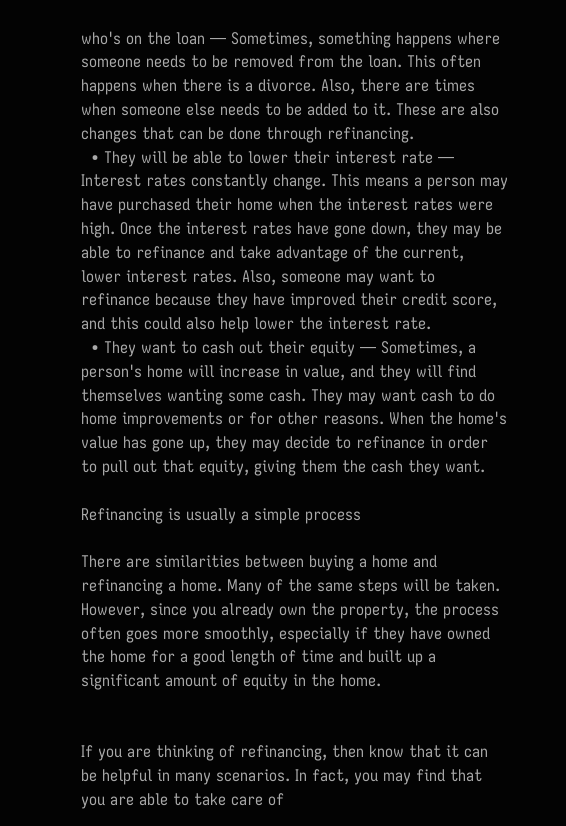who's on the loan — Sometimes, something happens where someone needs to be removed from the loan. This often happens when there is a divorce. Also, there are times when someone else needs to be added to it. These are also changes that can be done through refinancing.
  • They will be able to lower their interest rate — Interest rates constantly change. This means a person may have purchased their home when the interest rates were high. Once the interest rates have gone down, they may be able to refinance and take advantage of the current, lower interest rates. Also, someone may want to refinance because they have improved their credit score, and this could also help lower the interest rate.
  • They want to cash out their equity — Sometimes, a person's home will increase in value, and they will find themselves wanting some cash. They may want cash to do home improvements or for other reasons. When the home's value has gone up, they may decide to refinance in order to pull out that equity, giving them the cash they want.

Refinancing is usually a simple process

There are similarities between buying a home and refinancing a home. Many of the same steps will be taken. However, since you already own the property, the process often goes more smoothly, especially if they have owned the home for a good length of time and built up a significant amount of equity in the home.


If you are thinking of refinancing, then know that it can be helpful in many scenarios. In fact, you may find that you are able to take care of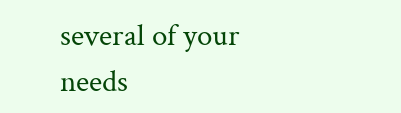several of your needs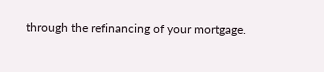through the refinancing of your mortgage.